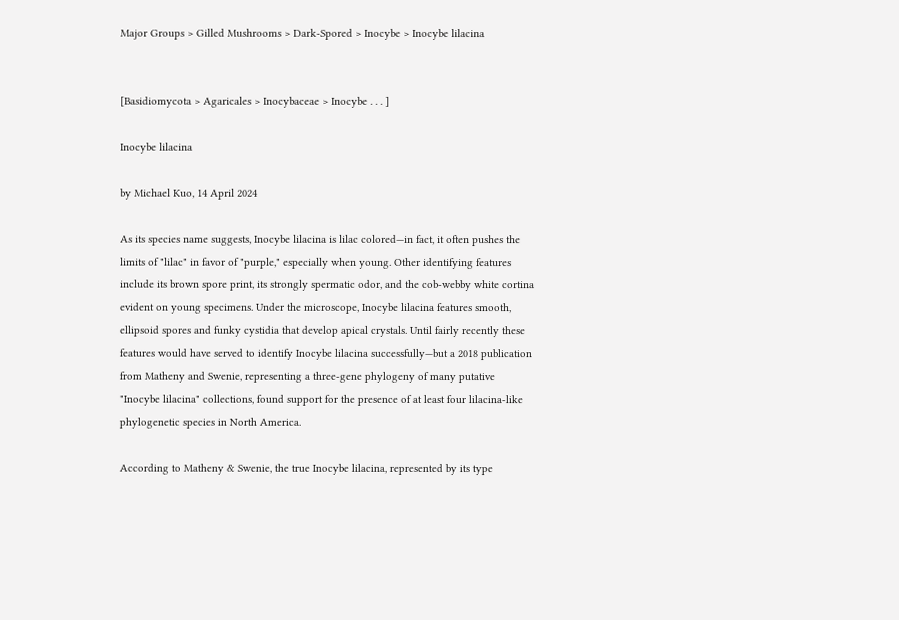Major Groups > Gilled Mushrooms > Dark-Spored > Inocybe > Inocybe lilacina


[Basidiomycota > Agaricales > Inocybaceae > Inocybe . . . ]

Inocybe lilacina

by Michael Kuo, 14 April 2024

As its species name suggests, Inocybe lilacina is lilac colored—in fact, it often pushes the limits of "lilac" in favor of "purple," especially when young. Other identifying features include its brown spore print, its strongly spermatic odor, and the cob-webby white cortina evident on young specimens. Under the microscope, Inocybe lilacina features smooth, ellipsoid spores and funky cystidia that develop apical crystals. Until fairly recently these features would have served to identify Inocybe lilacina successfully—but a 2018 publication from Matheny and Swenie, representing a three-gene phylogeny of many putative "Inocybe lilacina" collections, found support for the presence of at least four lilacina-like phylogenetic species in North America.

According to Matheny & Swenie, the true Inocybe lilacina, represented by its type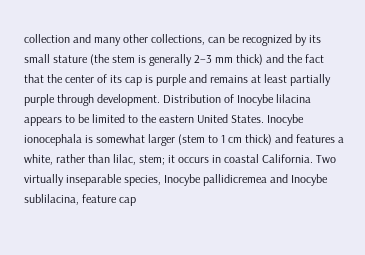collection and many other collections, can be recognized by its small stature (the stem is generally 2–3 mm thick) and the fact that the center of its cap is purple and remains at least partially purple through development. Distribution of Inocybe lilacina appears to be limited to the eastern United States. Inocybe ionocephala is somewhat larger (stem to 1 cm thick) and features a white, rather than lilac, stem; it occurs in coastal California. Two virtually inseparable species, Inocybe pallidicremea and Inocybe sublilacina, feature cap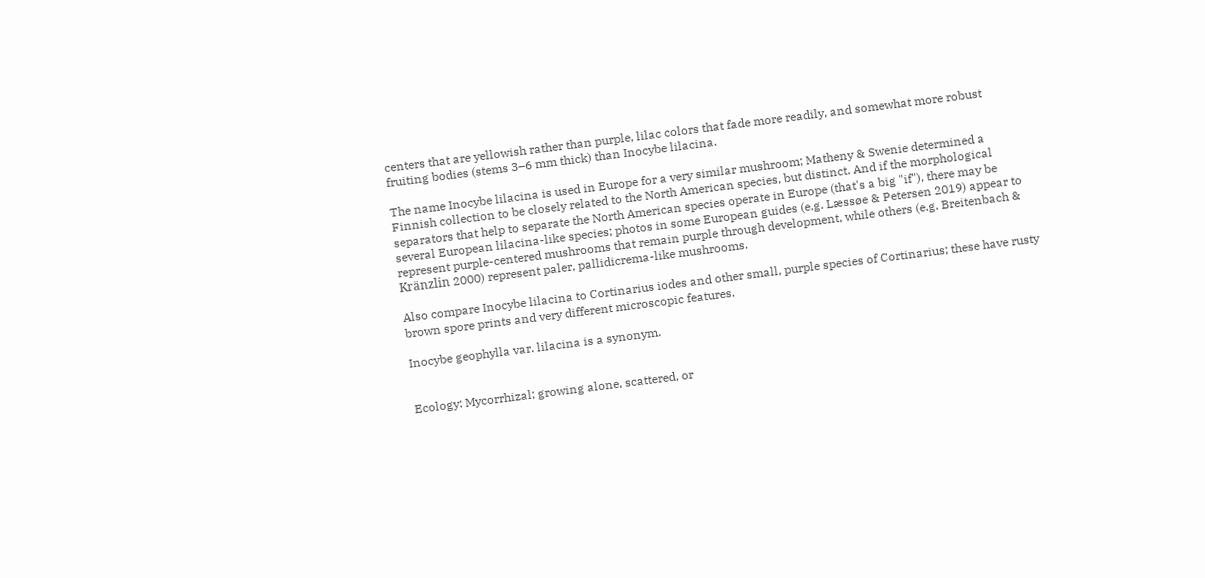centers that are yellowish rather than purple, lilac colors that fade more readily, and somewhat more robust fruiting bodies (stems 3–6 mm thick) than Inocybe lilacina.

The name Inocybe lilacina is used in Europe for a very similar mushroom; Matheny & Swenie determined a Finnish collection to be closely related to the North American species, but distinct. And if the morphological separators that help to separate the North American species operate in Europe (that's a big "if"), there may be several European lilacina-like species; photos in some European guides (e.g. Læssøe & Petersen 2019) appear to represent purple-centered mushrooms that remain purple through development, while others (e.g. Breitenbach & Kränzlin 2000) represent paler, pallidicrema-like mushrooms.

Also compare Inocybe lilacina to Cortinarius iodes and other small, purple species of Cortinarius; these have rusty brown spore prints and very different microscopic features.

Inocybe geophylla var. lilacina is a synonym.


Ecology: Mycorrhizal; growing alone, scattered, or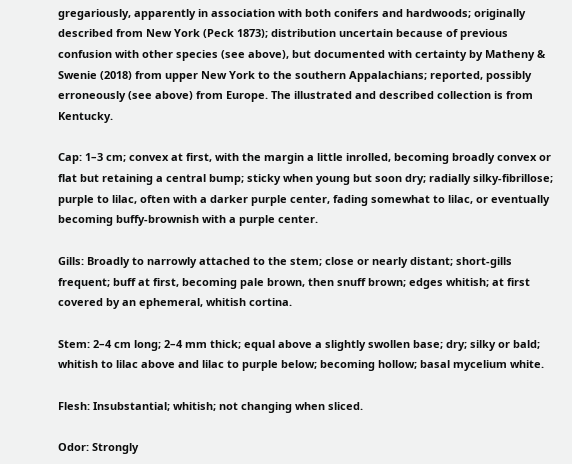gregariously, apparently in association with both conifers and hardwoods; originally described from New York (Peck 1873); distribution uncertain because of previous confusion with other species (see above), but documented with certainty by Matheny & Swenie (2018) from upper New York to the southern Appalachians; reported, possibly erroneously (see above) from Europe. The illustrated and described collection is from Kentucky.

Cap: 1–3 cm; convex at first, with the margin a little inrolled, becoming broadly convex or flat but retaining a central bump; sticky when young but soon dry; radially silky-fibrillose; purple to lilac, often with a darker purple center, fading somewhat to lilac, or eventually becoming buffy-brownish with a purple center.

Gills: Broadly to narrowly attached to the stem; close or nearly distant; short-gills frequent; buff at first, becoming pale brown, then snuff brown; edges whitish; at first covered by an ephemeral, whitish cortina.

Stem: 2–4 cm long; 2–4 mm thick; equal above a slightly swollen base; dry; silky or bald; whitish to lilac above and lilac to purple below; becoming hollow; basal mycelium white.

Flesh: Insubstantial; whitish; not changing when sliced.

Odor: Strongly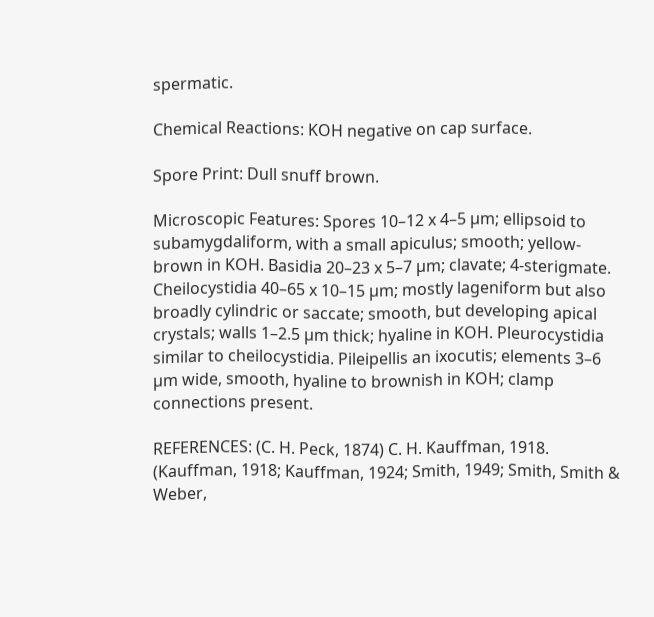spermatic.

Chemical Reactions: KOH negative on cap surface.

Spore Print: Dull snuff brown.

Microscopic Features: Spores 10–12 x 4–5 µm; ellipsoid to subamygdaliform, with a small apiculus; smooth; yellow-brown in KOH. Basidia 20–23 x 5–7 µm; clavate; 4-sterigmate. Cheilocystidia 40–65 x 10–15 µm; mostly lageniform but also broadly cylindric or saccate; smooth, but developing apical crystals; walls 1–2.5 µm thick; hyaline in KOH. Pleurocystidia similar to cheilocystidia. Pileipellis an ixocutis; elements 3–6 µm wide, smooth, hyaline to brownish in KOH; clamp connections present.

REFERENCES: (C. H. Peck, 1874) C. H. Kauffman, 1918. (Kauffman, 1918; Kauffman, 1924; Smith, 1949; Smith, Smith & Weber,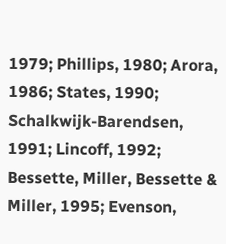1979; Phillips, 1980; Arora, 1986; States, 1990; Schalkwijk-Barendsen, 1991; Lincoff, 1992; Bessette, Miller, Bessette & Miller, 1995; Evenson,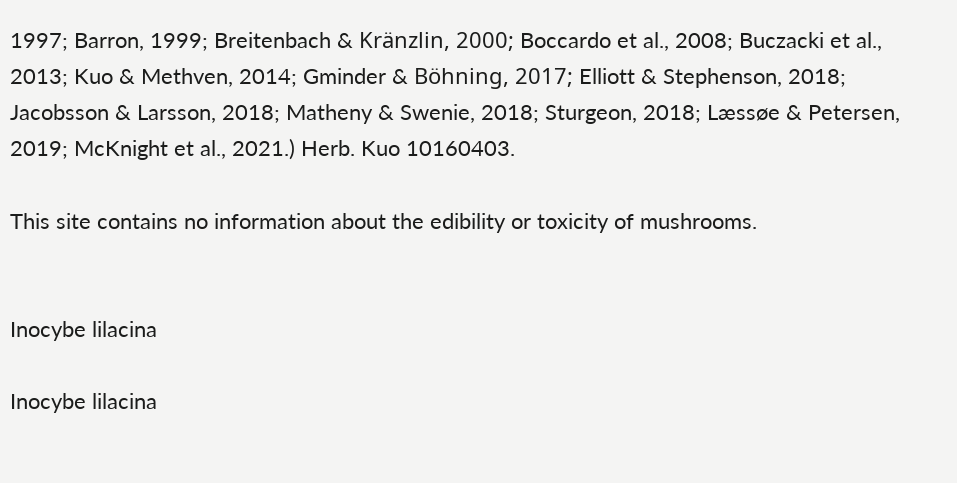1997; Barron, 1999; Breitenbach & Kränzlin, 2000; Boccardo et al., 2008; Buczacki et al., 2013; Kuo & Methven, 2014; Gminder & Böhning, 2017; Elliott & Stephenson, 2018; Jacobsson & Larsson, 2018; Matheny & Swenie, 2018; Sturgeon, 2018; Læssøe & Petersen, 2019; McKnight et al., 2021.) Herb. Kuo 10160403.

This site contains no information about the edibility or toxicity of mushrooms.


Inocybe lilacina

Inocybe lilacina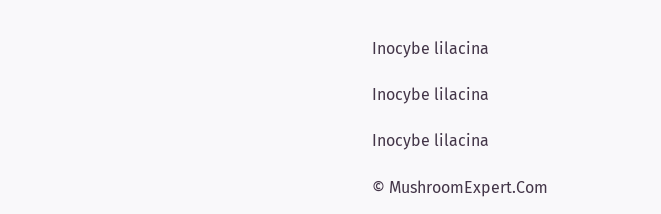Inocybe lilacina

Inocybe lilacina

Inocybe lilacina

© MushroomExpert.Com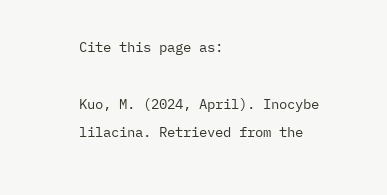Cite this page as:

Kuo, M. (2024, April). Inocybe lilacina. Retrieved from the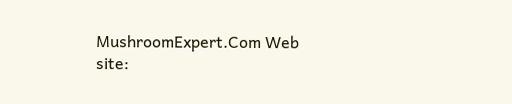MushroomExpert.Com Web site: